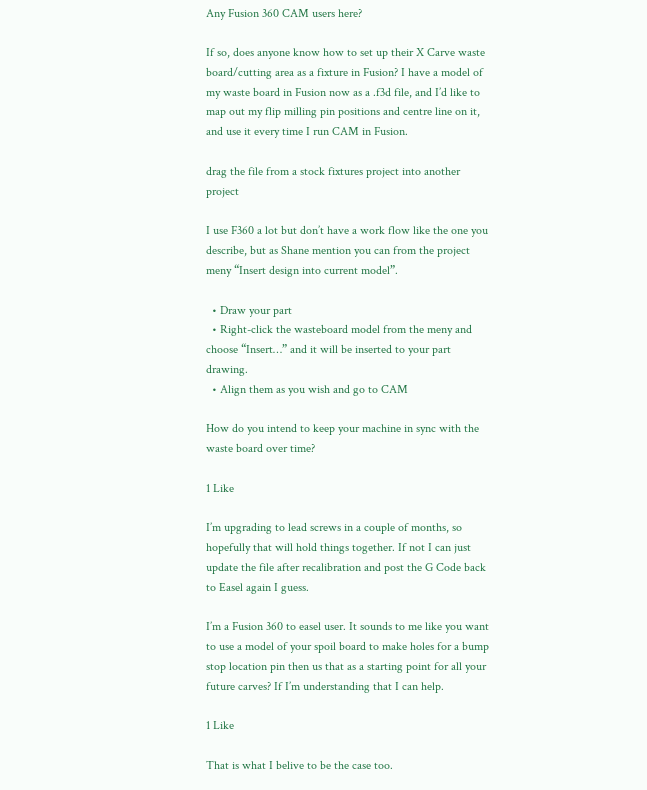Any Fusion 360 CAM users here?

If so, does anyone know how to set up their X Carve waste board/cutting area as a fixture in Fusion? I have a model of my waste board in Fusion now as a .f3d file, and I’d like to map out my flip milling pin positions and centre line on it, and use it every time I run CAM in Fusion.

drag the file from a stock fixtures project into another project

I use F360 a lot but don’t have a work flow like the one you describe, but as Shane mention you can from the project meny “Insert design into current model”.

  • Draw your part
  • Right-click the wasteboard model from the meny and choose “Insert…” and it will be inserted to your part drawing.
  • Align them as you wish and go to CAM

How do you intend to keep your machine in sync with the waste board over time?

1 Like

I’m upgrading to lead screws in a couple of months, so hopefully that will hold things together. If not I can just update the file after recalibration and post the G Code back to Easel again I guess.

I’m a Fusion 360 to easel user. It sounds to me like you want to use a model of your spoil board to make holes for a bump stop location pin then us that as a starting point for all your future carves? If I’m understanding that I can help.

1 Like

That is what I belive to be the case too.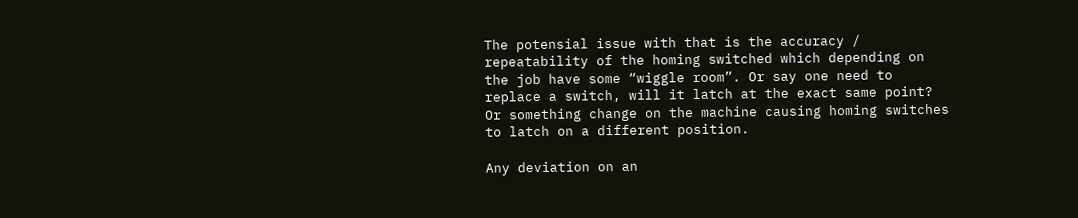The potensial issue with that is the accuracy / repeatability of the homing switched which depending on the job have some “wiggle room”. Or say one need to replace a switch, will it latch at the exact same point?
Or something change on the machine causing homing switches to latch on a different position.

Any deviation on an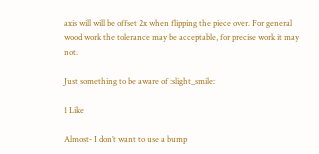axis will will be offset 2x when flipping the piece over. For general wood work the tolerance may be acceptable, for precise work it may not.

Just something to be aware of :slight_smile:

1 Like

Almost- I don’t want to use a bump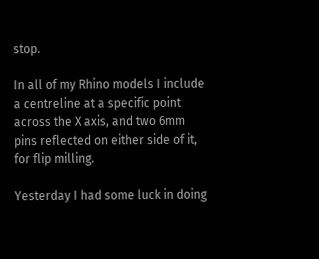stop.

In all of my Rhino models I include a centreline at a specific point across the X axis, and two 6mm pins reflected on either side of it, for flip milling.

Yesterday I had some luck in doing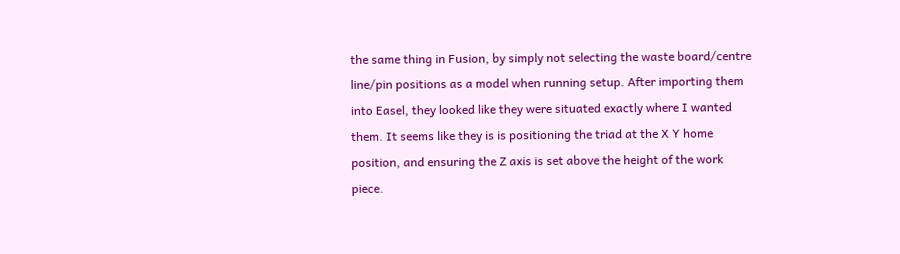the same thing in Fusion, by simply not selecting the waste board/centre line/pin positions as a model when running setup. After importing them into Easel, they looked like they were situated exactly where I wanted them. It seems like they is is positioning the triad at the X Y home position, and ensuring the Z axis is set above the height of the work piece.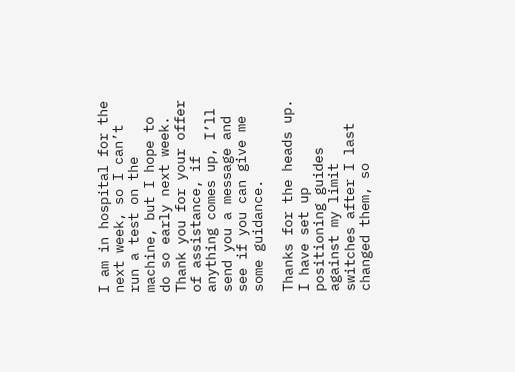I am in hospital for the next week, so I can’t run a test on the machine, but I hope to do so early next week. Thank you for your offer of assistance, if anything comes up, I’ll send you a message and see if you can give me some guidance.

Thanks for the heads up. I have set up positioning guides against my limit switches after I last changed them, so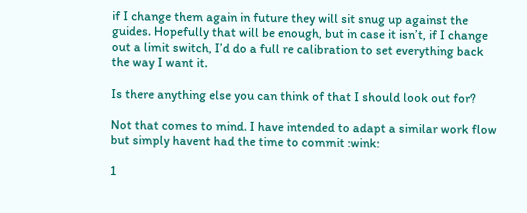if I change them again in future they will sit snug up against the guides. Hopefully that will be enough, but in case it isn’t, if I change out a limit switch, I’d do a full re calibration to set everything back the way I want it.

Is there anything else you can think of that I should look out for?

Not that comes to mind. I have intended to adapt a similar work flow but simply havent had the time to commit :wink:

1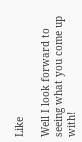Like

Well I look forward to seeing what you come up with!